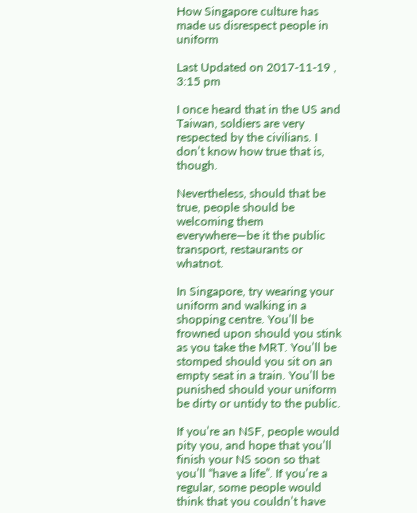How Singapore culture has made us disrespect people in uniform

Last Updated on 2017-11-19 , 3:15 pm

I once heard that in the US and Taiwan, soldiers are very respected by the civilians. I don’t know how true that is, though.

Nevertheless, should that be true, people should be welcoming them everywhere—be it the public transport, restaurants or whatnot.

In Singapore, try wearing your uniform and walking in a shopping centre. You’ll be frowned upon should you stink as you take the MRT. You’ll be stomped should you sit on an empty seat in a train. You’ll be punished should your uniform be dirty or untidy to the public.

If you’re an NSF, people would pity you, and hope that you’ll finish your NS soon so that you’ll “have a life”. If you’re a regular, some people would think that you couldn’t have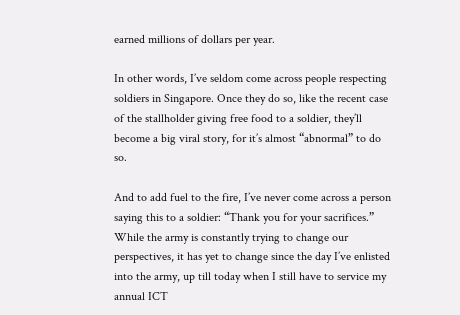earned millions of dollars per year.

In other words, I’ve seldom come across people respecting soldiers in Singapore. Once they do so, like the recent case of the stallholder giving free food to a soldier, they’ll become a big viral story, for it’s almost “abnormal” to do so.

And to add fuel to the fire, I’ve never come across a person saying this to a soldier: “Thank you for your sacrifices.” While the army is constantly trying to change our perspectives, it has yet to change since the day I’ve enlisted into the army, up till today when I still have to service my annual ICT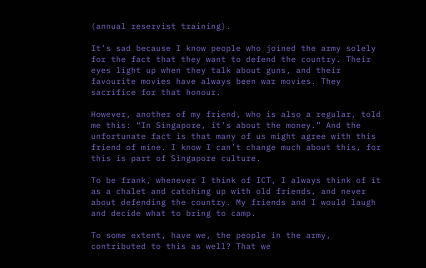(annual reservist training).

It’s sad because I know people who joined the army solely for the fact that they want to defend the country. Their eyes light up when they talk about guns, and their favourite movies have always been war movies. They sacrifice for that honour.

However, another of my friend, who is also a regular, told me this: “In Singapore, it’s about the money.” And the unfortunate fact is that many of us might agree with this friend of mine. I know I can’t change much about this, for this is part of Singapore culture.

To be frank, whenever I think of ICT, I always think of it as a chalet and catching up with old friends, and never about defending the country. My friends and I would laugh and decide what to bring to camp.

To some extent, have we, the people in the army, contributed to this as well? That we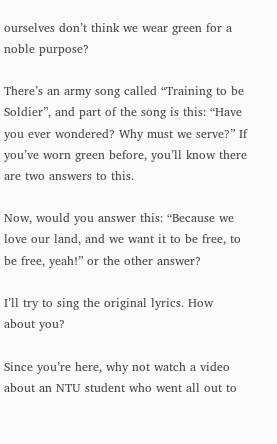ourselves don’t think we wear green for a noble purpose?

There’s an army song called “Training to be Soldier”, and part of the song is this: “Have you ever wondered? Why must we serve?” If you’ve worn green before, you’ll know there are two answers to this.

Now, would you answer this: “Because we love our land, and we want it to be free, to be free, yeah!” or the other answer?

I’ll try to sing the original lyrics. How about you?

Since you’re here, why not watch a video about an NTU student who went all out to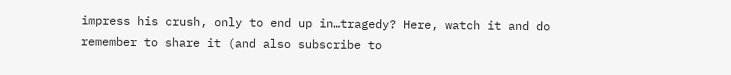impress his crush, only to end up in…tragedy? Here, watch it and do remember to share it (and also subscribe to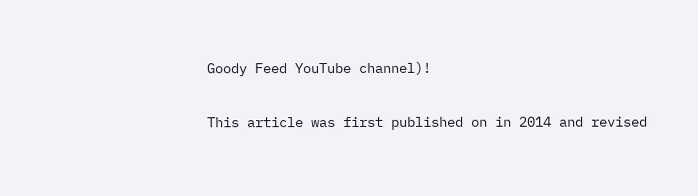Goody Feed YouTube channel)!

This article was first published on in 2014 and revised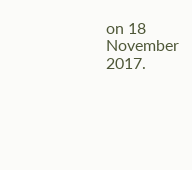on 18 November 2017.